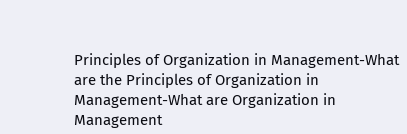Principles of Organization in Management-What are the Principles of Organization in Management-What are Organization in Management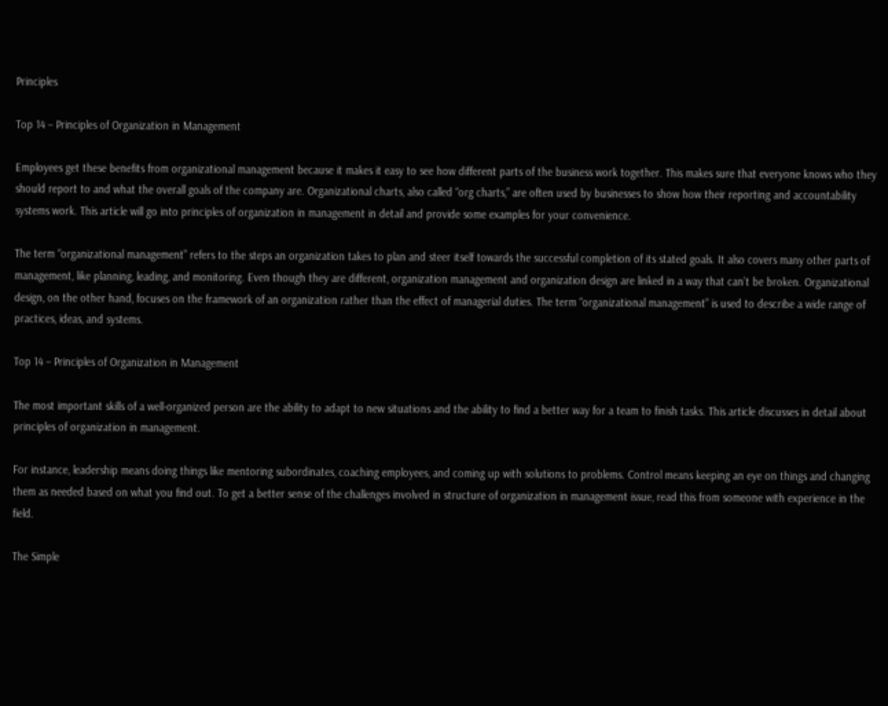Principles

Top 14 – Principles of Organization in Management

Employees get these benefits from organizational management because it makes it easy to see how different parts of the business work together. This makes sure that everyone knows who they should report to and what the overall goals of the company are. Organizational charts, also called “org charts,” are often used by businesses to show how their reporting and accountability systems work. This article will go into principles of organization in management in detail and provide some examples for your convenience.

The term “organizational management” refers to the steps an organization takes to plan and steer itself towards the successful completion of its stated goals. It also covers many other parts of management, like planning, leading, and monitoring. Even though they are different, organization management and organization design are linked in a way that can’t be broken. Organizational design, on the other hand, focuses on the framework of an organization rather than the effect of managerial duties. The term “organizational management” is used to describe a wide range of practices, ideas, and systems.

Top 14 – Principles of Organization in Management

The most important skills of a well-organized person are the ability to adapt to new situations and the ability to find a better way for a team to finish tasks. This article discusses in detail about principles of organization in management.

For instance, leadership means doing things like mentoring subordinates, coaching employees, and coming up with solutions to problems. Control means keeping an eye on things and changing them as needed based on what you find out. To get a better sense of the challenges involved in structure of organization in management issue, read this from someone with experience in the field.

The Simple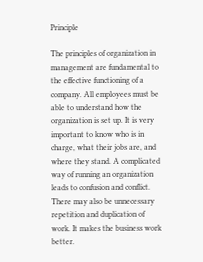Principle

The principles of organization in management are fundamental to the effective functioning of a company. All employees must be able to understand how the organization is set up. It is very important to know who is in charge, what their jobs are, and where they stand. A complicated way of running an organization leads to confusion and conflict. There may also be unnecessary repetition and duplication of work. It makes the business work better.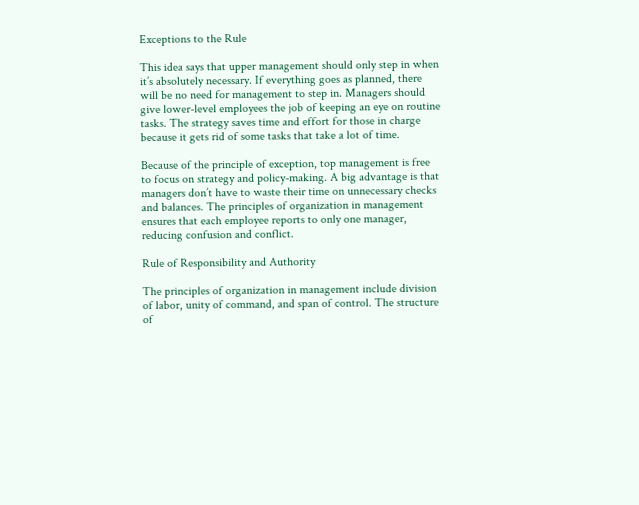Exceptions to the Rule

This idea says that upper management should only step in when it’s absolutely necessary. If everything goes as planned, there will be no need for management to step in. Managers should give lower-level employees the job of keeping an eye on routine tasks. The strategy saves time and effort for those in charge because it gets rid of some tasks that take a lot of time.

Because of the principle of exception, top management is free to focus on strategy and policy-making. A big advantage is that managers don’t have to waste their time on unnecessary checks and balances. The principles of organization in management ensures that each employee reports to only one manager, reducing confusion and conflict.

Rule of Responsibility and Authority

The principles of organization in management include division of labor, unity of command, and span of control. The structure of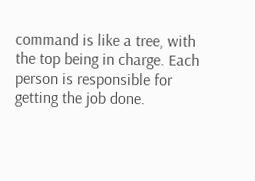command is like a tree, with the top being in charge. Each person is responsible for getting the job done.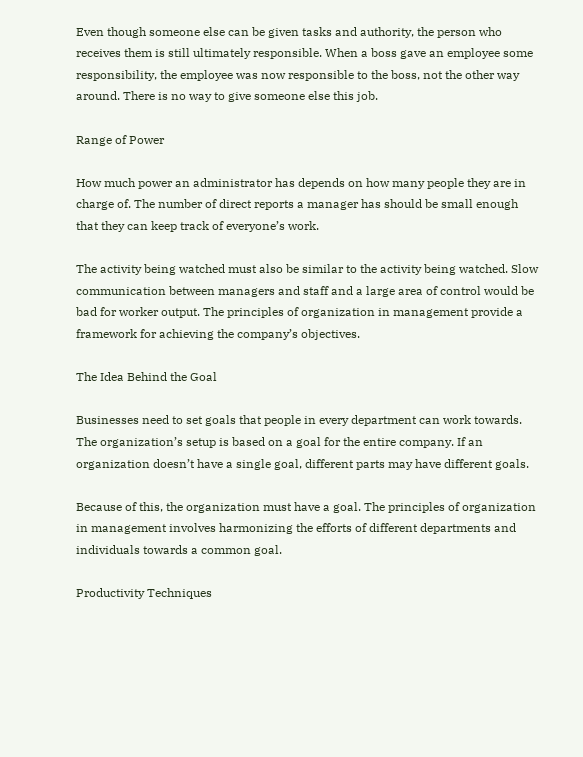Even though someone else can be given tasks and authority, the person who receives them is still ultimately responsible. When a boss gave an employee some responsibility, the employee was now responsible to the boss, not the other way around. There is no way to give someone else this job.

Range of Power

How much power an administrator has depends on how many people they are in charge of. The number of direct reports a manager has should be small enough that they can keep track of everyone’s work.

The activity being watched must also be similar to the activity being watched. Slow communication between managers and staff and a large area of control would be bad for worker output. The principles of organization in management provide a framework for achieving the company’s objectives.

The Idea Behind the Goal

Businesses need to set goals that people in every department can work towards. The organization’s setup is based on a goal for the entire company. If an organization doesn’t have a single goal, different parts may have different goals.

Because of this, the organization must have a goal. The principles of organization in management involves harmonizing the efforts of different departments and individuals towards a common goal.

Productivity Techniques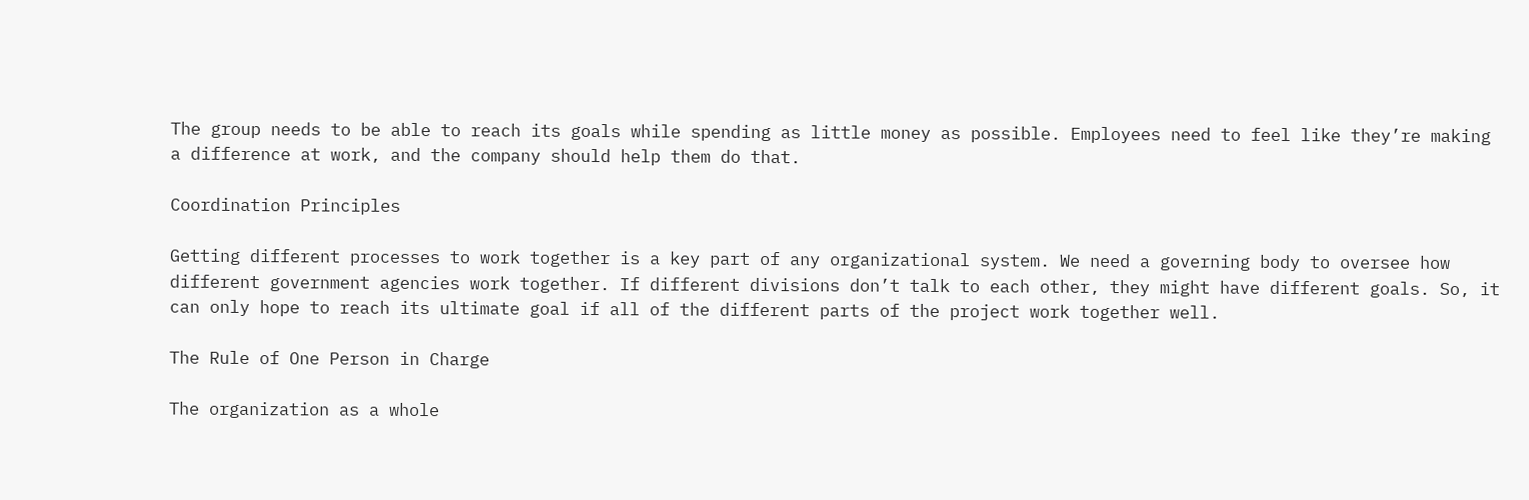The group needs to be able to reach its goals while spending as little money as possible. Employees need to feel like they’re making a difference at work, and the company should help them do that.

Coordination Principles

Getting different processes to work together is a key part of any organizational system. We need a governing body to oversee how different government agencies work together. If different divisions don’t talk to each other, they might have different goals. So, it can only hope to reach its ultimate goal if all of the different parts of the project work together well.

The Rule of One Person in Charge

The organization as a whole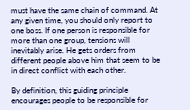must have the same chain of command. At any given time, you should only report to one boss. If one person is responsible for more than one group, tensions will inevitably arise. He gets orders from different people above him that seem to be in direct conflict with each other.

By definition, this guiding principle encourages people to be responsible for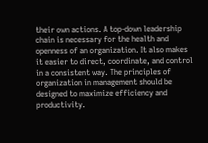their own actions. A top-down leadership chain is necessary for the health and openness of an organization. It also makes it easier to direct, coordinate, and control in a consistent way. The principles of organization in management should be designed to maximize efficiency and productivity.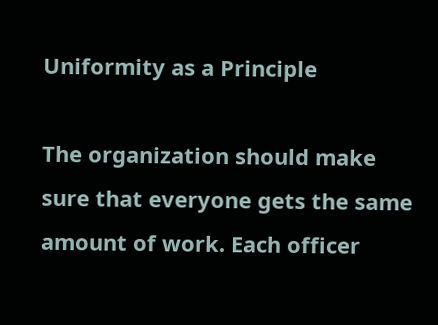Uniformity as a Principle

The organization should make sure that everyone gets the same amount of work. Each officer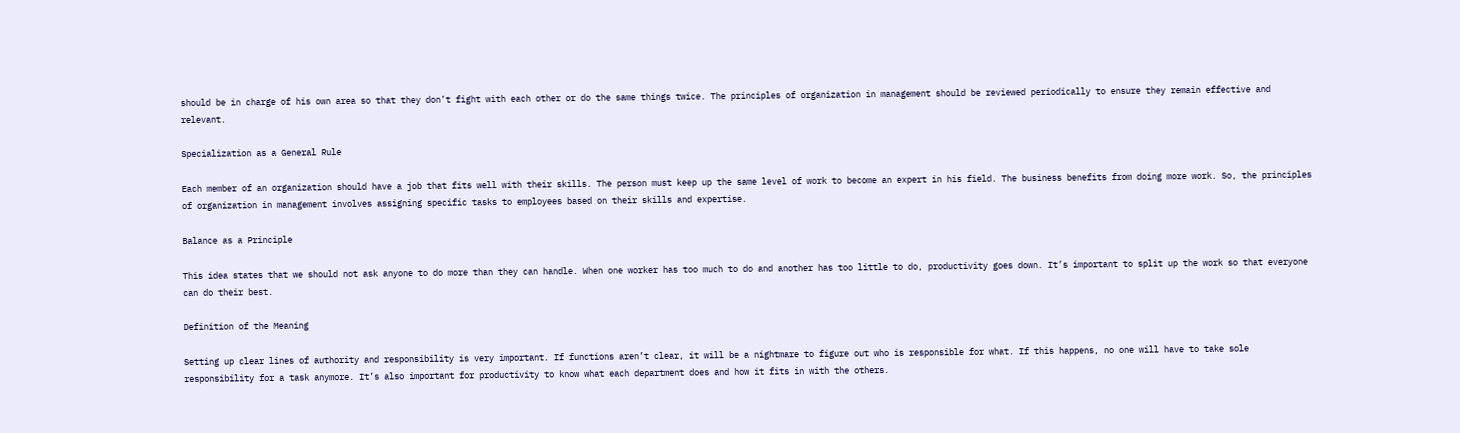should be in charge of his own area so that they don’t fight with each other or do the same things twice. The principles of organization in management should be reviewed periodically to ensure they remain effective and relevant.

Specialization as a General Rule

Each member of an organization should have a job that fits well with their skills. The person must keep up the same level of work to become an expert in his field. The business benefits from doing more work. So, the principles of organization in management involves assigning specific tasks to employees based on their skills and expertise.

Balance as a Principle

This idea states that we should not ask anyone to do more than they can handle. When one worker has too much to do and another has too little to do, productivity goes down. It’s important to split up the work so that everyone can do their best.

Definition of the Meaning

Setting up clear lines of authority and responsibility is very important. If functions aren’t clear, it will be a nightmare to figure out who is responsible for what. If this happens, no one will have to take sole responsibility for a task anymore. It’s also important for productivity to know what each department does and how it fits in with the others.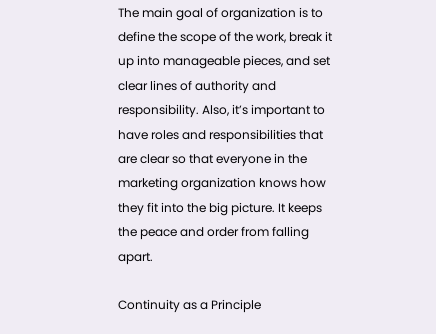The main goal of organization is to define the scope of the work, break it up into manageable pieces, and set clear lines of authority and responsibility. Also, it’s important to have roles and responsibilities that are clear so that everyone in the marketing organization knows how they fit into the big picture. It keeps the peace and order from falling apart.

Continuity as a Principle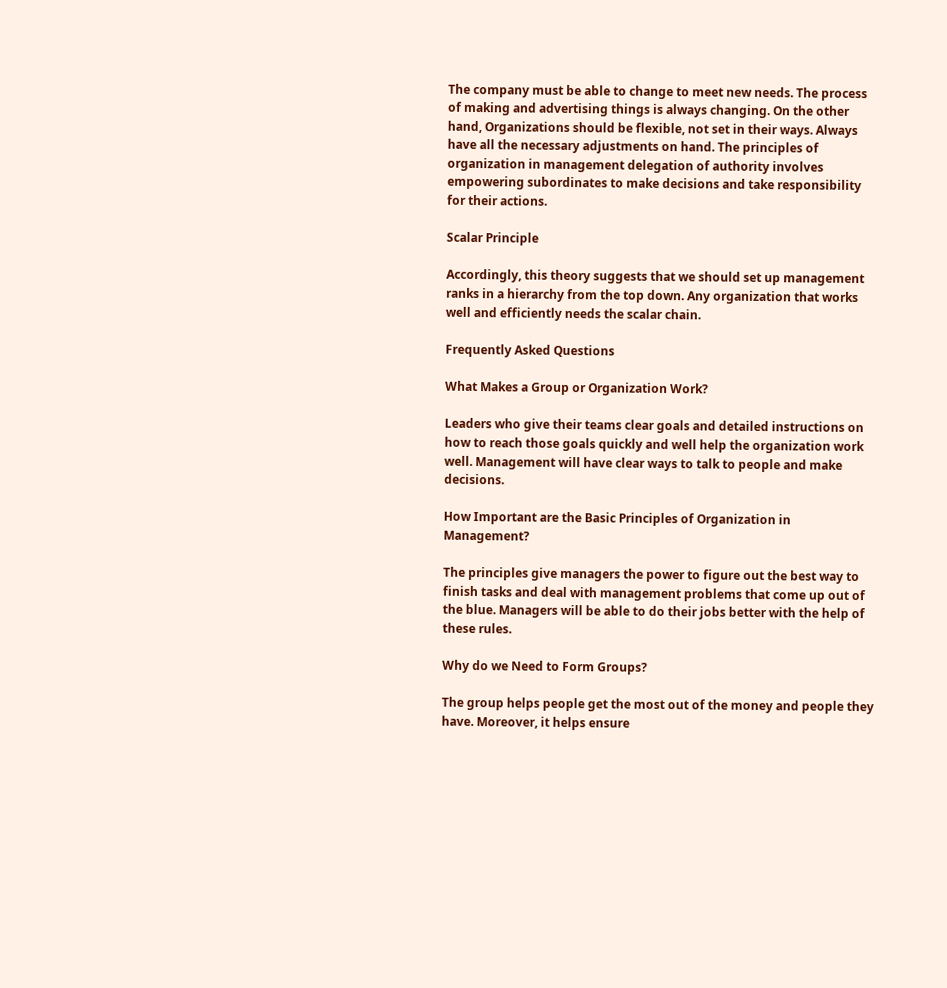The company must be able to change to meet new needs. The process of making and advertising things is always changing. On the other hand, Organizations should be flexible, not set in their ways. Always have all the necessary adjustments on hand. The principles of organization in management delegation of authority involves empowering subordinates to make decisions and take responsibility for their actions.

Scalar Principle

Accordingly, this theory suggests that we should set up management ranks in a hierarchy from the top down. Any organization that works well and efficiently needs the scalar chain.

Frequently Asked Questions

What Makes a Group or Organization Work?

Leaders who give their teams clear goals and detailed instructions on how to reach those goals quickly and well help the organization work well. Management will have clear ways to talk to people and make decisions.

How Important are the Basic Principles of Organization in Management?

The principles give managers the power to figure out the best way to finish tasks and deal with management problems that come up out of the blue. Managers will be able to do their jobs better with the help of these rules.

Why do we Need to Form Groups?

The group helps people get the most out of the money and people they have. Moreover, it helps ensure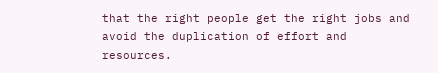that the right people get the right jobs and avoid the duplication of effort and resources.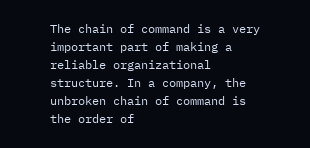The chain of command is a very important part of making a reliable organizational structure. In a company, the unbroken chain of command is the order of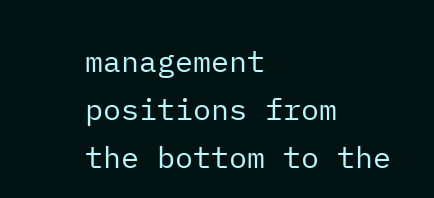management positions from the bottom to the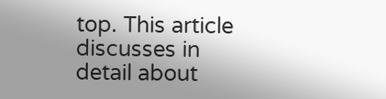top. This article discusses in detail about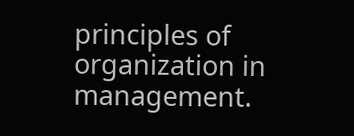principles of organization in management.